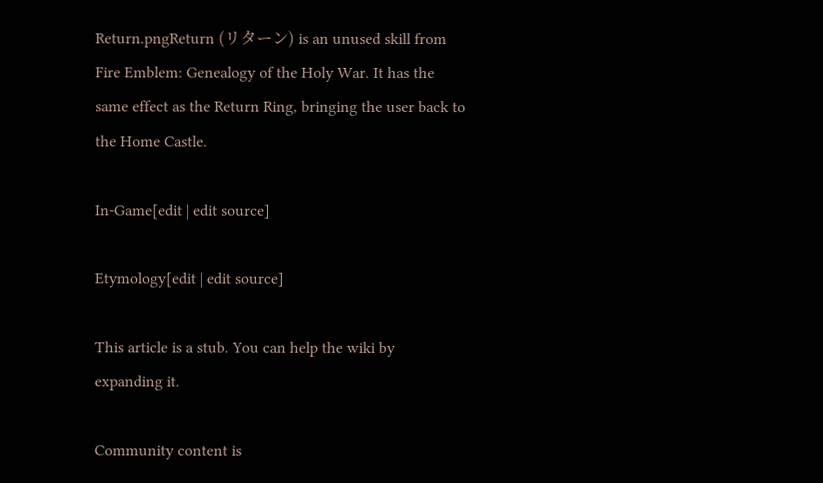Return.pngReturn (リターン) is an unused skill from Fire Emblem: Genealogy of the Holy War. It has the same effect as the Return Ring, bringing the user back to the Home Castle.

In-Game[edit | edit source]

Etymology[edit | edit source]

This article is a stub. You can help the wiki by expanding it.

Community content is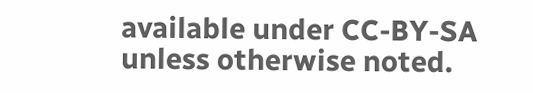available under CC-BY-SA unless otherwise noted.